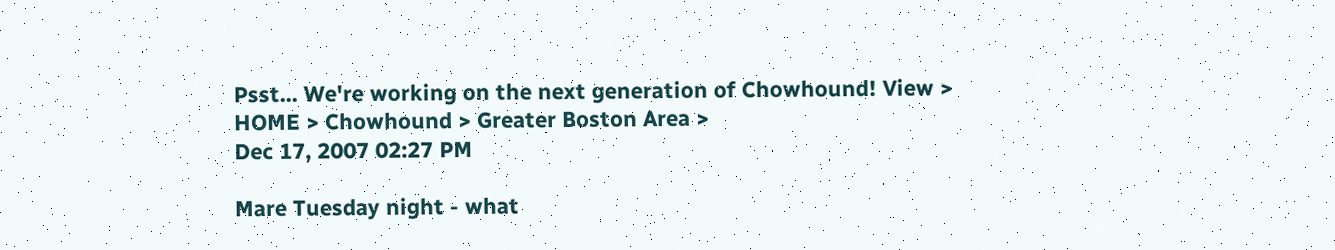Psst... We're working on the next generation of Chowhound! View >
HOME > Chowhound > Greater Boston Area >
Dec 17, 2007 02:27 PM

Mare Tuesday night - what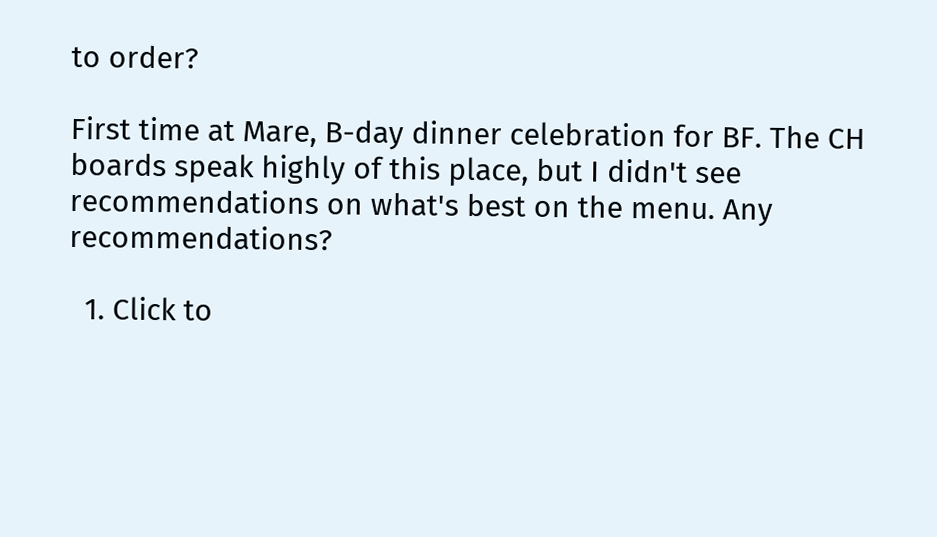to order?

First time at Mare, B-day dinner celebration for BF. The CH boards speak highly of this place, but I didn't see recommendations on what's best on the menu. Any recommendations?

  1. Click to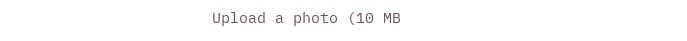Upload a photo (10 MB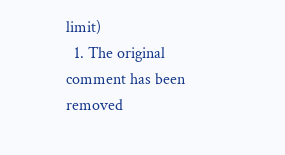limit)
  1. The original comment has been removed